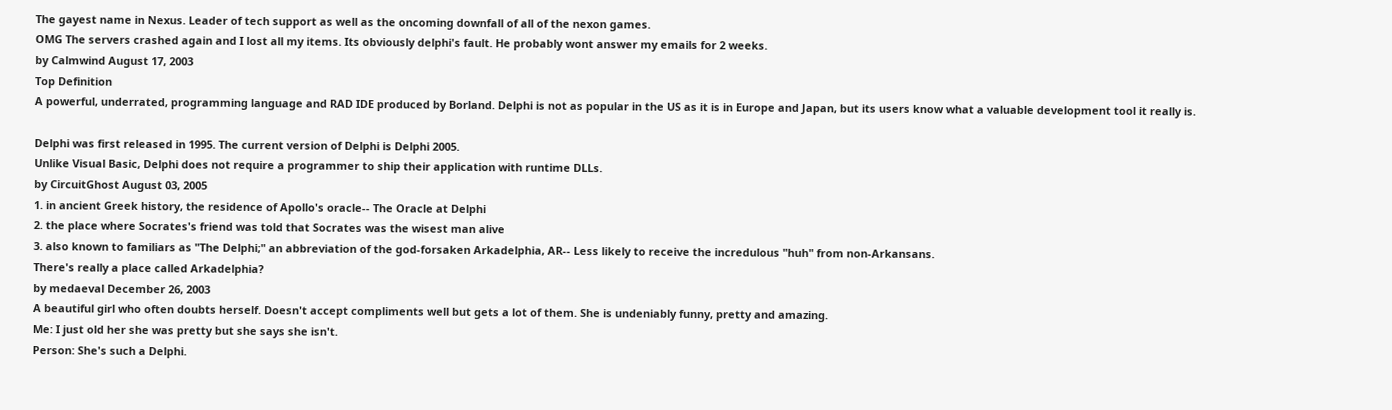The gayest name in Nexus. Leader of tech support as well as the oncoming downfall of all of the nexon games.
OMG The servers crashed again and I lost all my items. Its obviously delphi's fault. He probably wont answer my emails for 2 weeks.
by Calmwind August 17, 2003
Top Definition
A powerful, underrated, programming language and RAD IDE produced by Borland. Delphi is not as popular in the US as it is in Europe and Japan, but its users know what a valuable development tool it really is.

Delphi was first released in 1995. The current version of Delphi is Delphi 2005.
Unlike Visual Basic, Delphi does not require a programmer to ship their application with runtime DLLs.
by CircuitGhost August 03, 2005
1. in ancient Greek history, the residence of Apollo's oracle-- The Oracle at Delphi
2. the place where Socrates's friend was told that Socrates was the wisest man alive
3. also known to familiars as "The Delphi;" an abbreviation of the god-forsaken Arkadelphia, AR-- Less likely to receive the incredulous "huh" from non-Arkansans.
There's really a place called Arkadelphia?
by medaeval December 26, 2003
A beautiful girl who often doubts herself. Doesn't accept compliments well but gets a lot of them. She is undeniably funny, pretty and amazing.
Me: I just old her she was pretty but she says she isn't.
Person: She's such a Delphi.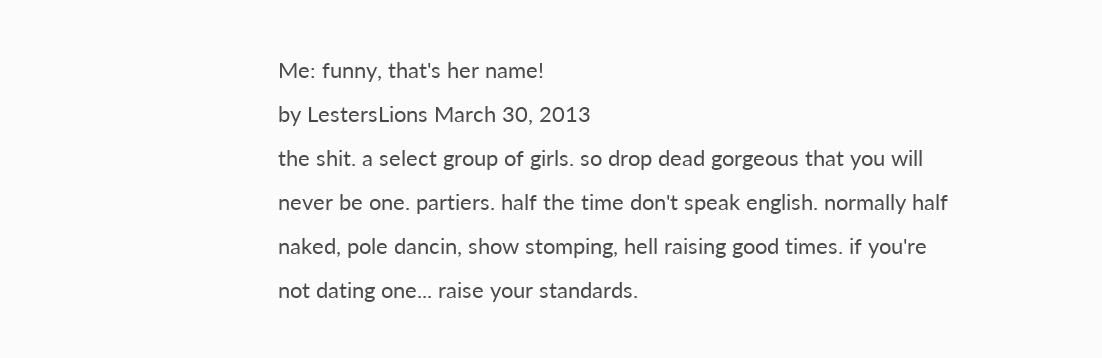Me: funny, that's her name!
by LestersLions March 30, 2013
the shit. a select group of girls. so drop dead gorgeous that you will never be one. partiers. half the time don't speak english. normally half naked, pole dancin, show stomping, hell raising good times. if you're not dating one... raise your standards.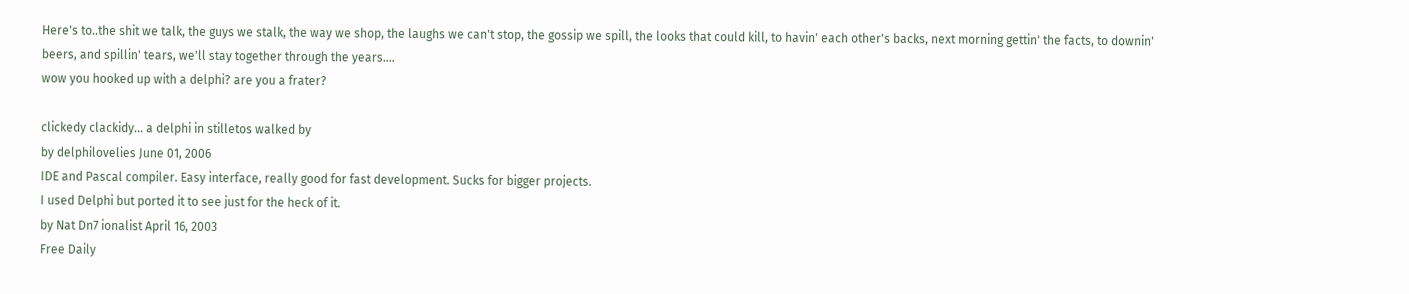Here's to..the shit we talk, the guys we stalk, the way we shop, the laughs we can't stop, the gossip we spill, the looks that could kill, to havin' each other's backs, next morning gettin' the facts, to downin' beers, and spillin' tears, we'll stay together through the years....
wow you hooked up with a delphi? are you a frater?

clickedy clackidy... a delphi in stilletos walked by
by delphilovelies June 01, 2006
IDE and Pascal compiler. Easy interface, really good for fast development. Sucks for bigger projects.
I used Delphi but ported it to see just for the heck of it.
by Nat Dn7 ionalist April 16, 2003
Free Daily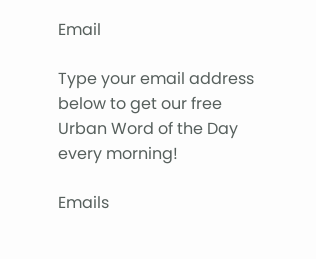Email

Type your email address below to get our free Urban Word of the Day every morning!

Emails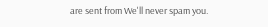are sent from We'll never spam you.